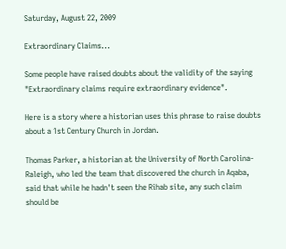Saturday, August 22, 2009

Extraordinary Claims...

Some people have raised doubts about the validity of the saying "Extraordinary claims require extraordinary evidence".

Here is a story where a historian uses this phrase to raise doubts about a 1st Century Church in Jordan.

Thomas Parker, a historian at the University of North Carolina-Raleigh, who led the team that discovered the church in Aqaba, said that while he hadn't seen the Rihab site, any such claim should be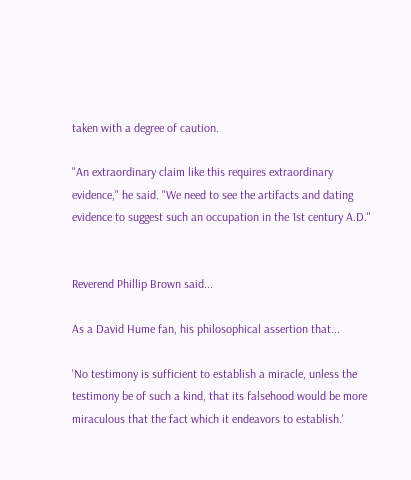taken with a degree of caution.

"An extraordinary claim like this requires extraordinary evidence," he said. "We need to see the artifacts and dating evidence to suggest such an occupation in the 1st century A.D."


Reverend Phillip Brown said...

As a David Hume fan, his philosophical assertion that...

'No testimony is sufficient to establish a miracle, unless the testimony be of such a kind, that its falsehood would be more miraculous that the fact which it endeavors to establish.'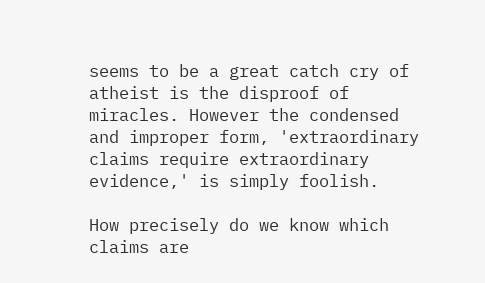seems to be a great catch cry of atheist is the disproof of miracles. However the condensed and improper form, 'extraordinary claims require extraordinary evidence,' is simply foolish.

How precisely do we know which claims are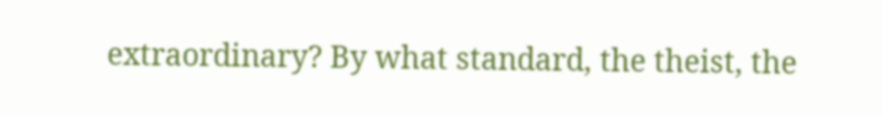extraordinary? By what standard, the theist, the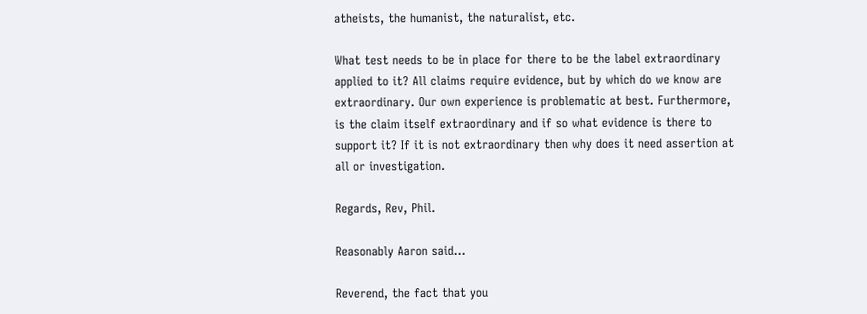atheists, the humanist, the naturalist, etc.

What test needs to be in place for there to be the label extraordinary applied to it? All claims require evidence, but by which do we know are extraordinary. Our own experience is problematic at best. Furthermore, is the claim itself extraordinary and if so what evidence is there to support it? If it is not extraordinary then why does it need assertion at all or investigation.

Regards, Rev, Phil.

Reasonably Aaron said...

Reverend, the fact that you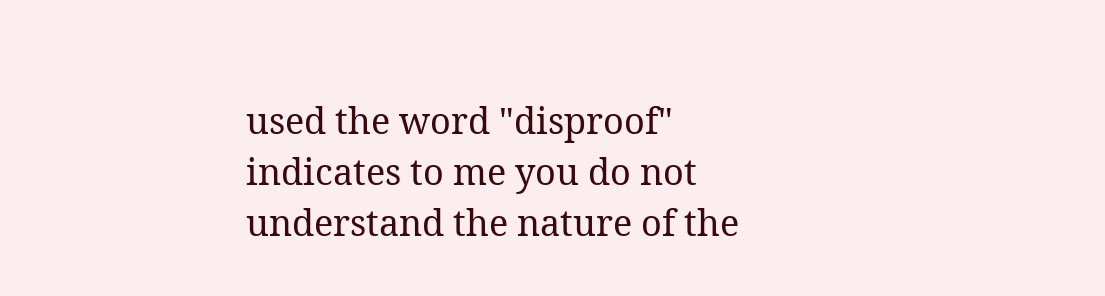used the word "disproof" indicates to me you do not understand the nature of the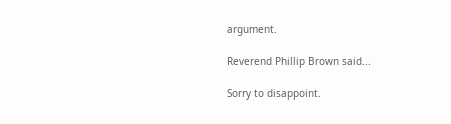argument.

Reverend Phillip Brown said...

Sorry to disappoint.